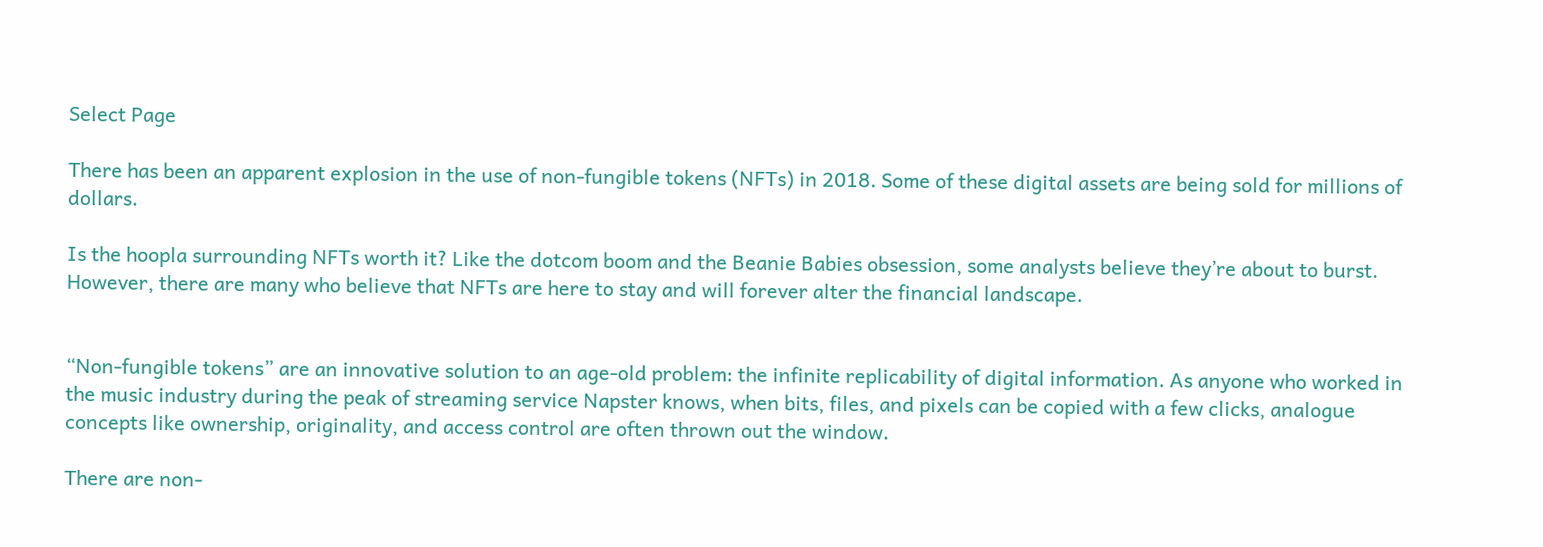Select Page

There has been an apparent explosion in the use of non-fungible tokens (NFTs) in 2018. Some of these digital assets are being sold for millions of dollars.

Is the hoopla surrounding NFTs worth it? Like the dotcom boom and the Beanie Babies obsession, some analysts believe they’re about to burst. However, there are many who believe that NFTs are here to stay and will forever alter the financial landscape.


“Non-fungible tokens” are an innovative solution to an age-old problem: the infinite replicability of digital information. As anyone who worked in the music industry during the peak of streaming service Napster knows, when bits, files, and pixels can be copied with a few clicks, analogue concepts like ownership, originality, and access control are often thrown out the window.

There are non-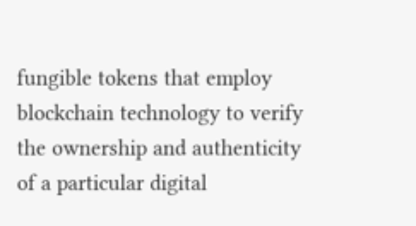fungible tokens that employ blockchain technology to verify the ownership and authenticity of a particular digital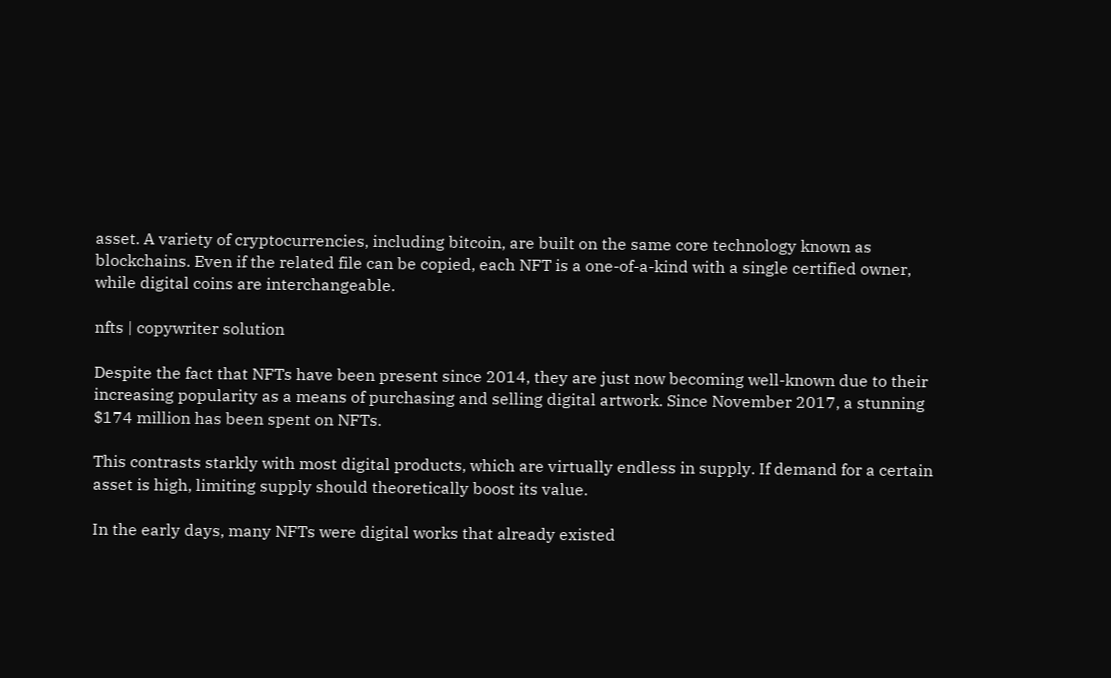asset. A variety of cryptocurrencies, including bitcoin, are built on the same core technology known as blockchains. Even if the related file can be copied, each NFT is a one-of-a-kind with a single certified owner, while digital coins are interchangeable.

nfts | copywriter solution

Despite the fact that NFTs have been present since 2014, they are just now becoming well-known due to their increasing popularity as a means of purchasing and selling digital artwork. Since November 2017, a stunning $174 million has been spent on NFTs.

This contrasts starkly with most digital products, which are virtually endless in supply. If demand for a certain asset is high, limiting supply should theoretically boost its value.

In the early days, many NFTs were digital works that already existed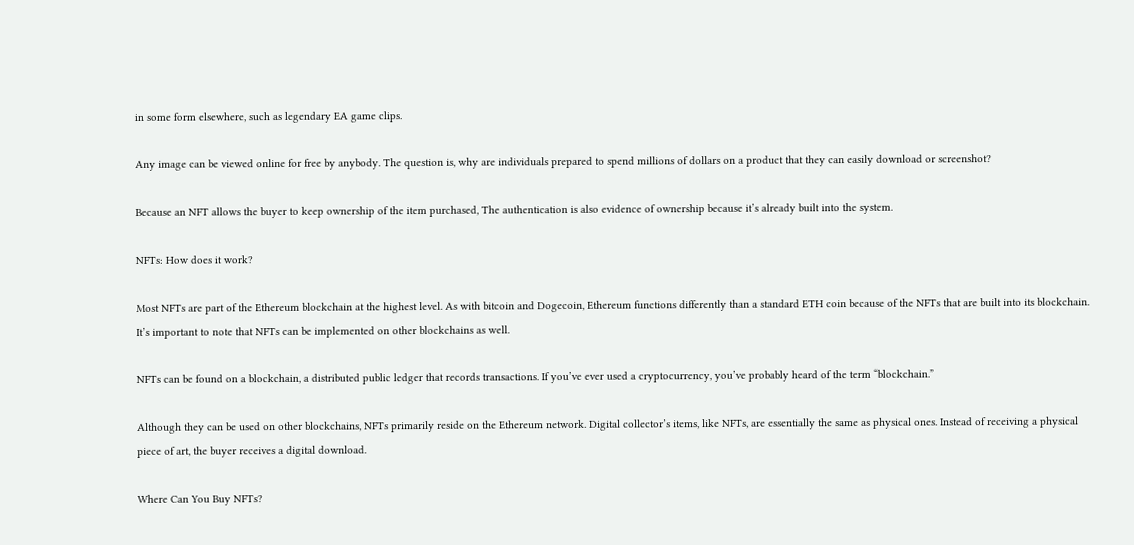in some form elsewhere, such as legendary EA game clips.

Any image can be viewed online for free by anybody. The question is, why are individuals prepared to spend millions of dollars on a product that they can easily download or screenshot?

Because an NFT allows the buyer to keep ownership of the item purchased, The authentication is also evidence of ownership because it’s already built into the system.

NFTs: How does it work?

Most NFTs are part of the Ethereum blockchain at the highest level. As with bitcoin and Dogecoin, Ethereum functions differently than a standard ETH coin because of the NFTs that are built into its blockchain. It’s important to note that NFTs can be implemented on other blockchains as well.

NFTs can be found on a blockchain, a distributed public ledger that records transactions. If you’ve ever used a cryptocurrency, you’ve probably heard of the term “blockchain.”

Although they can be used on other blockchains, NFTs primarily reside on the Ethereum network. Digital collector’s items, like NFTs, are essentially the same as physical ones. Instead of receiving a physical piece of art, the buyer receives a digital download.

Where Can You Buy NFTs?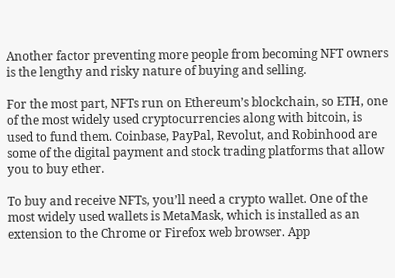Another factor preventing more people from becoming NFT owners is the lengthy and risky nature of buying and selling.

For the most part, NFTs run on Ethereum’s blockchain, so ETH, one of the most widely used cryptocurrencies along with bitcoin, is used to fund them. Coinbase, PayPal, Revolut, and Robinhood are some of the digital payment and stock trading platforms that allow you to buy ether.

To buy and receive NFTs, you’ll need a crypto wallet. One of the most widely used wallets is MetaMask, which is installed as an extension to the Chrome or Firefox web browser. App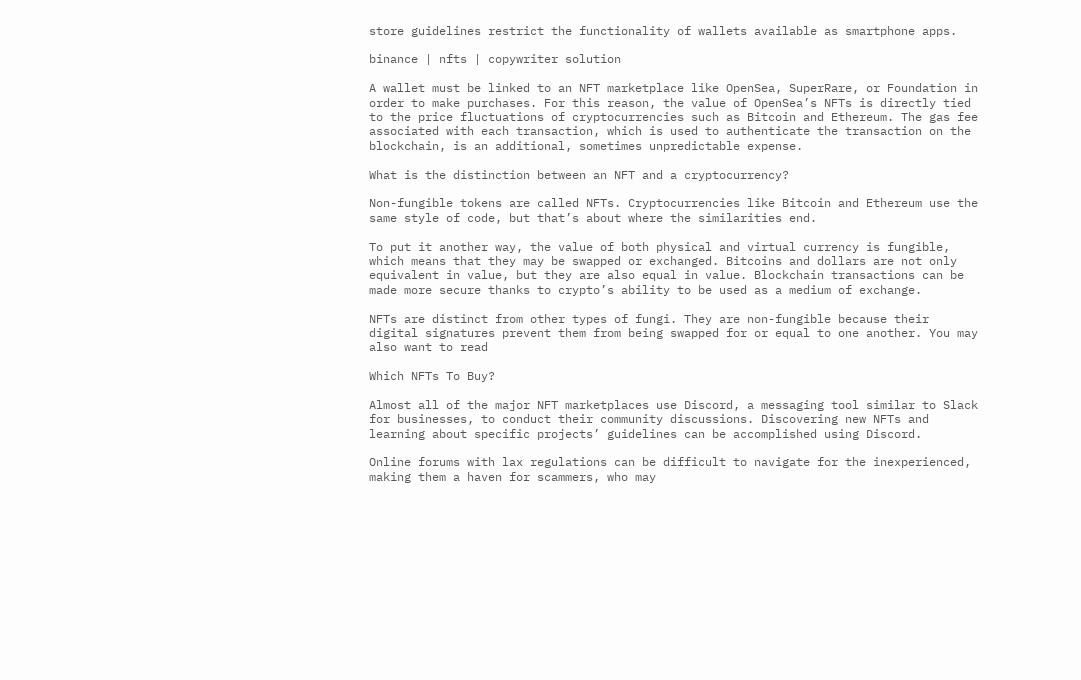store guidelines restrict the functionality of wallets available as smartphone apps.

binance | nfts | copywriter solution

A wallet must be linked to an NFT marketplace like OpenSea, SuperRare, or Foundation in order to make purchases. For this reason, the value of OpenSea’s NFTs is directly tied to the price fluctuations of cryptocurrencies such as Bitcoin and Ethereum. The gas fee associated with each transaction, which is used to authenticate the transaction on the blockchain, is an additional, sometimes unpredictable expense.

What is the distinction between an NFT and a cryptocurrency?

Non-fungible tokens are called NFTs. Cryptocurrencies like Bitcoin and Ethereum use the same style of code, but that’s about where the similarities end.

To put it another way, the value of both physical and virtual currency is fungible, which means that they may be swapped or exchanged. Bitcoins and dollars are not only equivalent in value, but they are also equal in value. Blockchain transactions can be made more secure thanks to crypto’s ability to be used as a medium of exchange.

NFTs are distinct from other types of fungi. They are non-fungible because their digital signatures prevent them from being swapped for or equal to one another. You may also want to read

Which NFTs To Buy?

Almost all of the major NFT marketplaces use Discord, a messaging tool similar to Slack for businesses, to conduct their community discussions. Discovering new NFTs and learning about specific projects’ guidelines can be accomplished using Discord.

Online forums with lax regulations can be difficult to navigate for the inexperienced, making them a haven for scammers, who may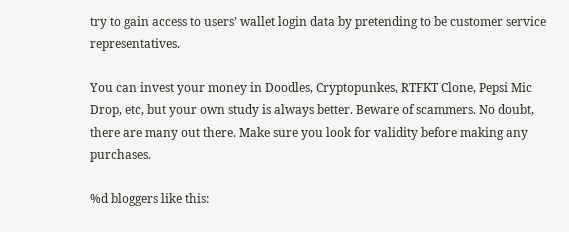try to gain access to users’ wallet login data by pretending to be customer service representatives.

You can invest your money in Doodles, Cryptopunkes, RTFKT Clone, Pepsi Mic Drop, etc, but your own study is always better. Beware of scammers. No doubt, there are many out there. Make sure you look for validity before making any purchases.

%d bloggers like this: